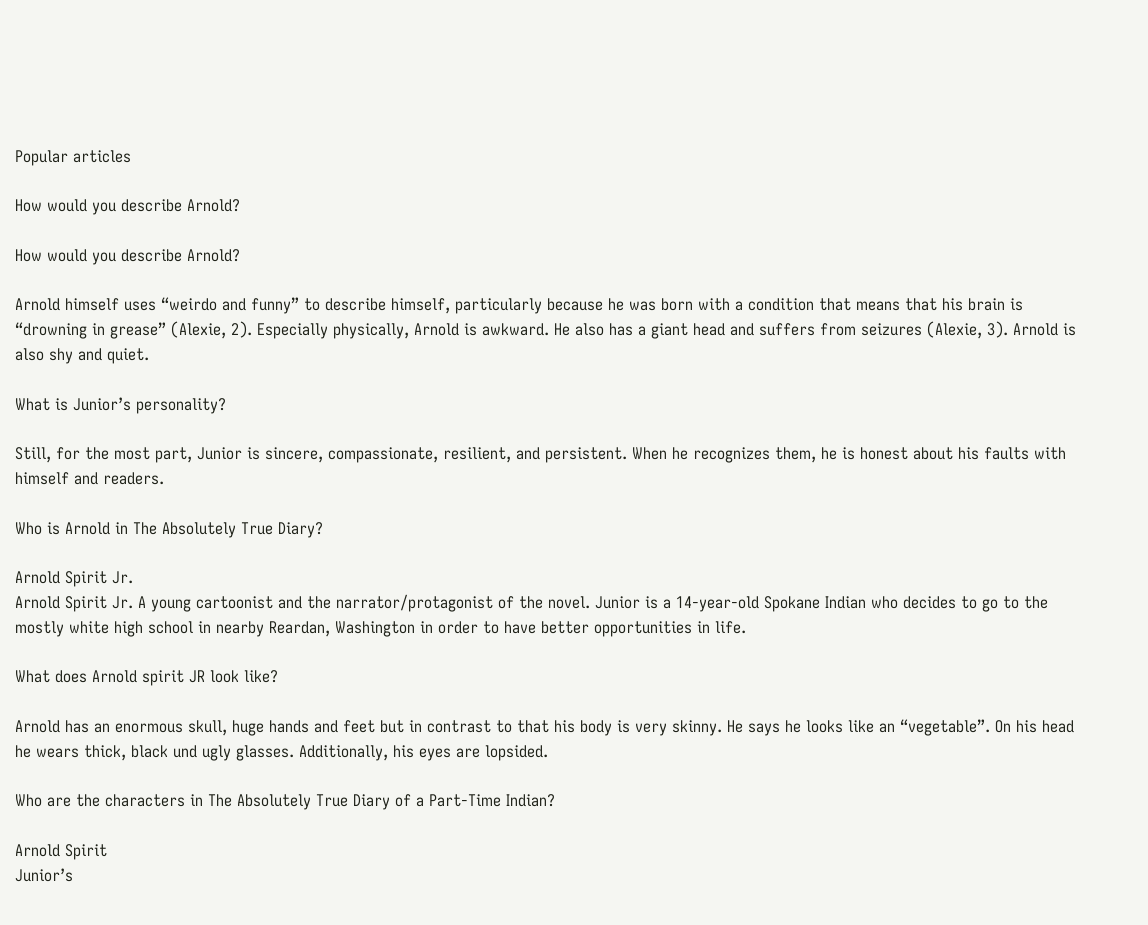Popular articles

How would you describe Arnold?

How would you describe Arnold?

Arnold himself uses “weirdo and funny” to describe himself, particularly because he was born with a condition that means that his brain is “drowning in grease” (Alexie, 2). Especially physically, Arnold is awkward. He also has a giant head and suffers from seizures (Alexie, 3). Arnold is also shy and quiet.

What is Junior’s personality?

Still, for the most part, Junior is sincere, compassionate, resilient, and persistent. When he recognizes them, he is honest about his faults with himself and readers.

Who is Arnold in The Absolutely True Diary?

Arnold Spirit Jr.
Arnold Spirit Jr. A young cartoonist and the narrator/protagonist of the novel. Junior is a 14-year-old Spokane Indian who decides to go to the mostly white high school in nearby Reardan, Washington in order to have better opportunities in life.

What does Arnold spirit JR look like?

Arnold has an enormous skull, huge hands and feet but in contrast to that his body is very skinny. He says he looks like an “vegetable”. On his head he wears thick, black und ugly glasses. Additionally, his eyes are lopsided.

Who are the characters in The Absolutely True Diary of a Part-Time Indian?

Arnold Spirit
Junior’s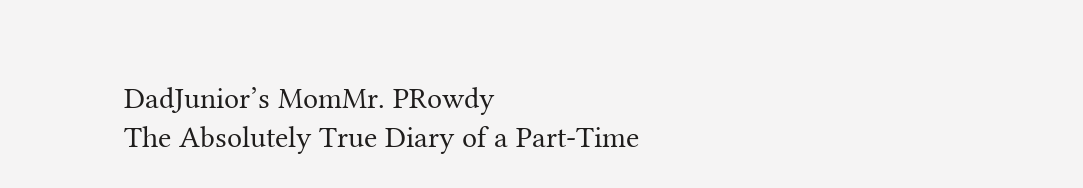DadJunior’s MomMr. PRowdy
The Absolutely True Diary of a Part-Time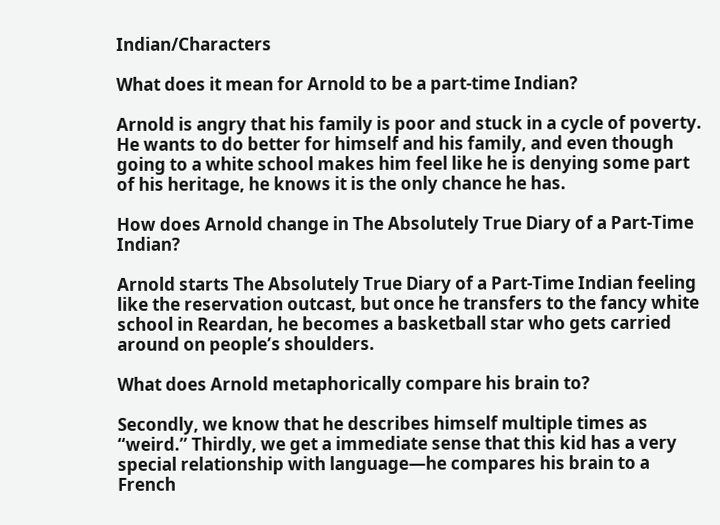Indian/Characters

What does it mean for Arnold to be a part-time Indian?

Arnold is angry that his family is poor and stuck in a cycle of poverty. He wants to do better for himself and his family, and even though going to a white school makes him feel like he is denying some part of his heritage, he knows it is the only chance he has.

How does Arnold change in The Absolutely True Diary of a Part-Time Indian?

Arnold starts The Absolutely True Diary of a Part-Time Indian feeling like the reservation outcast, but once he transfers to the fancy white school in Reardan, he becomes a basketball star who gets carried around on people’s shoulders.

What does Arnold metaphorically compare his brain to?

Secondly, we know that he describes himself multiple times as “weird.” Thirdly, we get a immediate sense that this kid has a very special relationship with language—he compares his brain to a French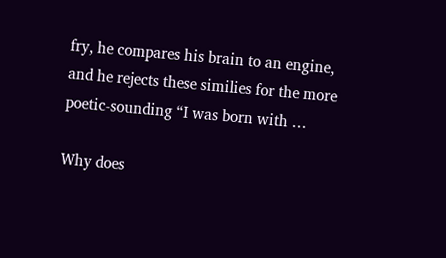fry, he compares his brain to an engine, and he rejects these similies for the more poetic-sounding “I was born with …

Why does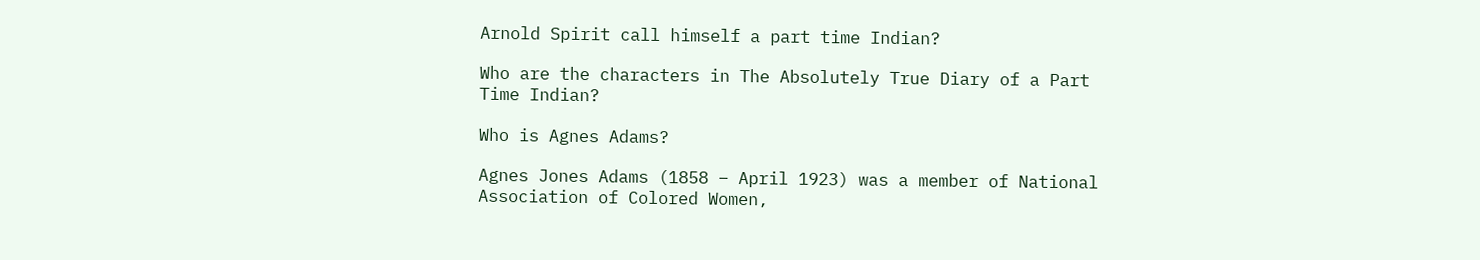Arnold Spirit call himself a part time Indian?

Who are the characters in The Absolutely True Diary of a Part Time Indian?

Who is Agnes Adams?

Agnes Jones Adams (1858 – April 1923) was a member of National Association of Colored Women,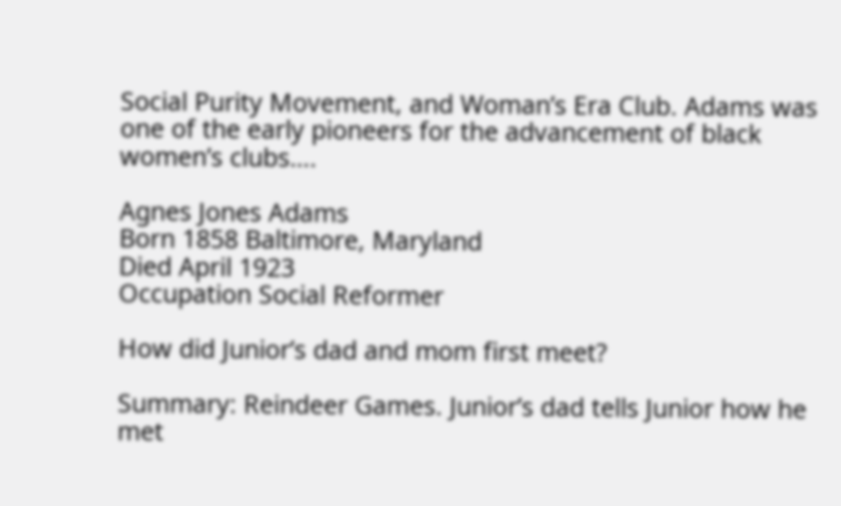Social Purity Movement, and Woman’s Era Club. Adams was one of the early pioneers for the advancement of black women’s clubs….

Agnes Jones Adams
Born 1858 Baltimore, Maryland
Died April 1923
Occupation Social Reformer

How did Junior’s dad and mom first meet?

Summary: Reindeer Games. Junior’s dad tells Junior how he met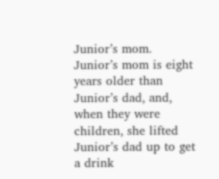Junior’s mom. Junior’s mom is eight years older than Junior’s dad, and, when they were children, she lifted Junior’s dad up to get a drink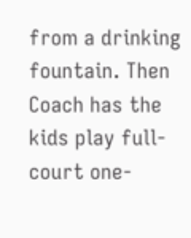from a drinking fountain. Then Coach has the kids play full-court one-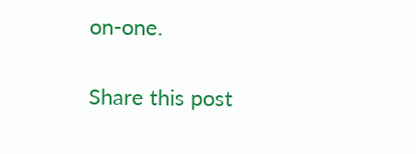on-one.

Share this post